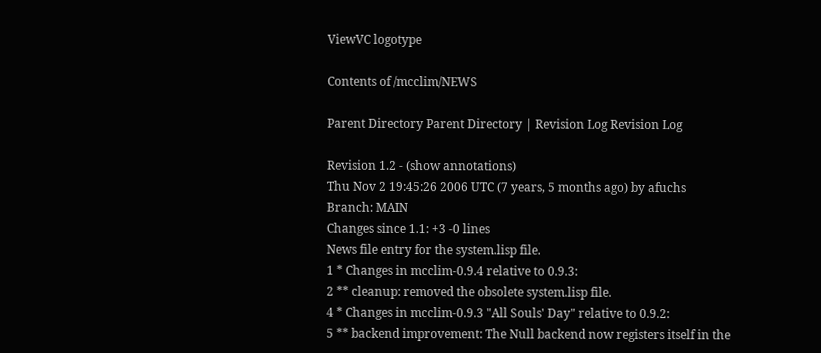ViewVC logotype

Contents of /mcclim/NEWS

Parent Directory Parent Directory | Revision Log Revision Log

Revision 1.2 - (show annotations)
Thu Nov 2 19:45:26 2006 UTC (7 years, 5 months ago) by afuchs
Branch: MAIN
Changes since 1.1: +3 -0 lines
News file entry for the system.lisp file.
1 * Changes in mcclim-0.9.4 relative to 0.9.3:
2 ** cleanup: removed the obsolete system.lisp file.
4 * Changes in mcclim-0.9.3 "All Souls' Day" relative to 0.9.2:
5 ** backend improvement: The Null backend now registers itself in the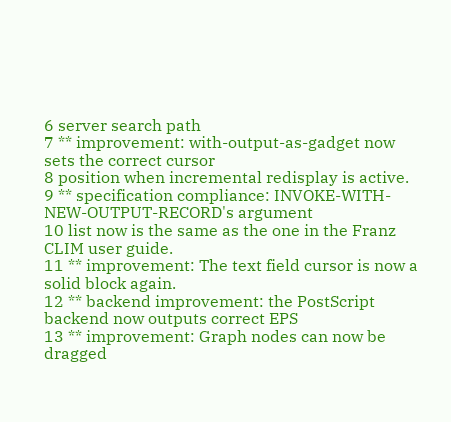6 server search path
7 ** improvement: with-output-as-gadget now sets the correct cursor
8 position when incremental redisplay is active.
9 ** specification compliance: INVOKE-WITH-NEW-OUTPUT-RECORD's argument
10 list now is the same as the one in the Franz CLIM user guide.
11 ** improvement: The text field cursor is now a solid block again.
12 ** backend improvement: the PostScript backend now outputs correct EPS
13 ** improvement: Graph nodes can now be dragged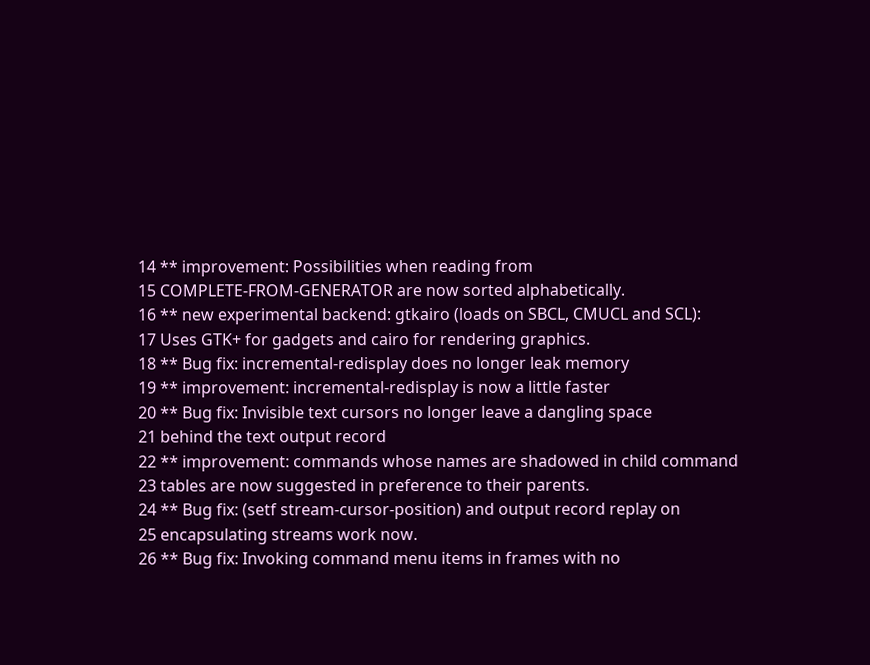14 ** improvement: Possibilities when reading from
15 COMPLETE-FROM-GENERATOR are now sorted alphabetically.
16 ** new experimental backend: gtkairo (loads on SBCL, CMUCL and SCL):
17 Uses GTK+ for gadgets and cairo for rendering graphics.
18 ** Bug fix: incremental-redisplay does no longer leak memory
19 ** improvement: incremental-redisplay is now a little faster
20 ** Bug fix: Invisible text cursors no longer leave a dangling space
21 behind the text output record
22 ** improvement: commands whose names are shadowed in child command
23 tables are now suggested in preference to their parents.
24 ** Bug fix: (setf stream-cursor-position) and output record replay on
25 encapsulating streams work now.
26 ** Bug fix: Invoking command menu items in frames with no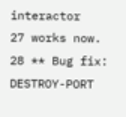interactor
27 works now.
28 ** Bug fix: DESTROY-PORT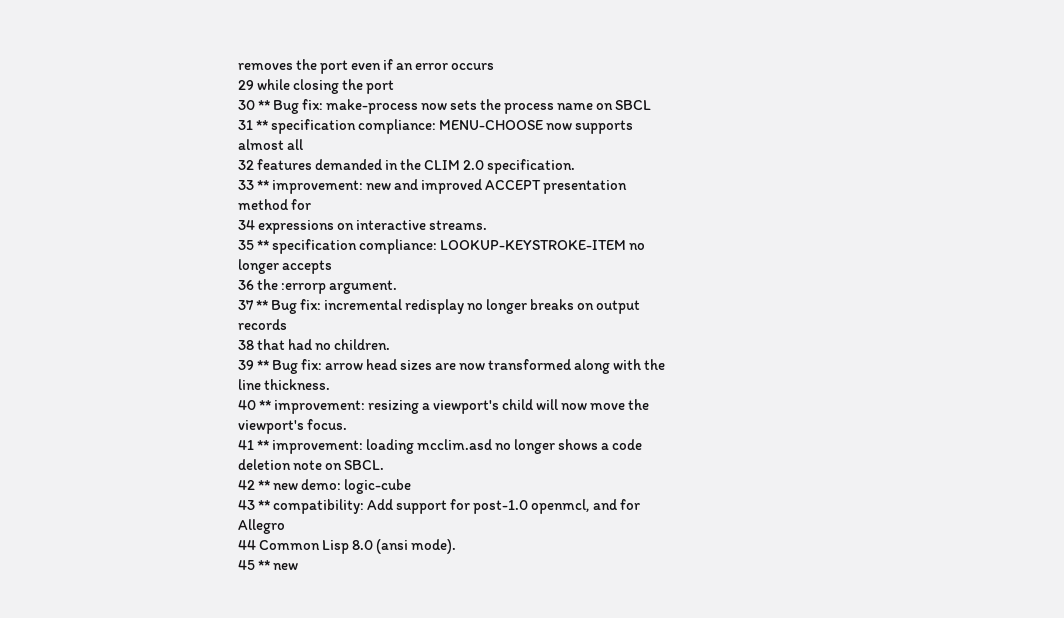removes the port even if an error occurs
29 while closing the port
30 ** Bug fix: make-process now sets the process name on SBCL
31 ** specification compliance: MENU-CHOOSE now supports almost all
32 features demanded in the CLIM 2.0 specification.
33 ** improvement: new and improved ACCEPT presentation method for
34 expressions on interactive streams.
35 ** specification compliance: LOOKUP-KEYSTROKE-ITEM no longer accepts
36 the :errorp argument.
37 ** Bug fix: incremental redisplay no longer breaks on output records
38 that had no children.
39 ** Bug fix: arrow head sizes are now transformed along with the line thickness.
40 ** improvement: resizing a viewport's child will now move the viewport's focus.
41 ** improvement: loading mcclim.asd no longer shows a code deletion note on SBCL.
42 ** new demo: logic-cube
43 ** compatibility: Add support for post-1.0 openmcl, and for Allegro
44 Common Lisp 8.0 (ansi mode).
45 ** new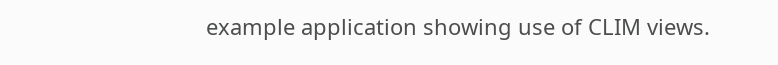example application showing use of CLIM views.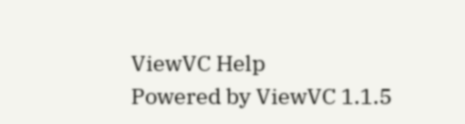ViewVC Help
Powered by ViewVC 1.1.5